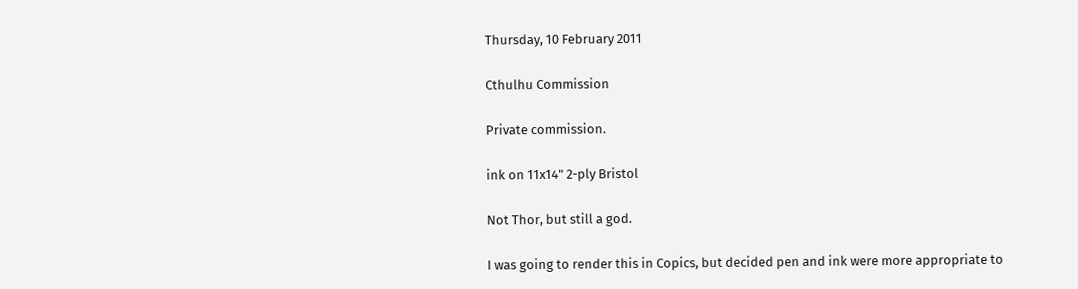Thursday, 10 February 2011

Cthulhu Commission

Private commission.

ink on 11x14" 2-ply Bristol

Not Thor, but still a god.

I was going to render this in Copics, but decided pen and ink were more appropriate to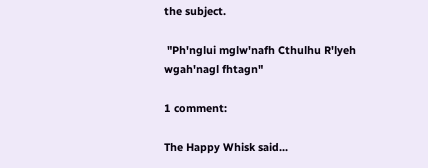the subject.

 "Ph'nglui mglw'nafh Cthulhu R'lyeh wgah'nagl fhtagn"

1 comment:

The Happy Whisk said...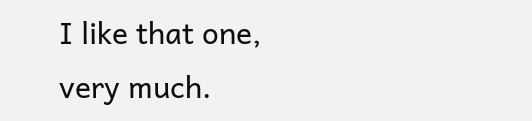I like that one, very much.